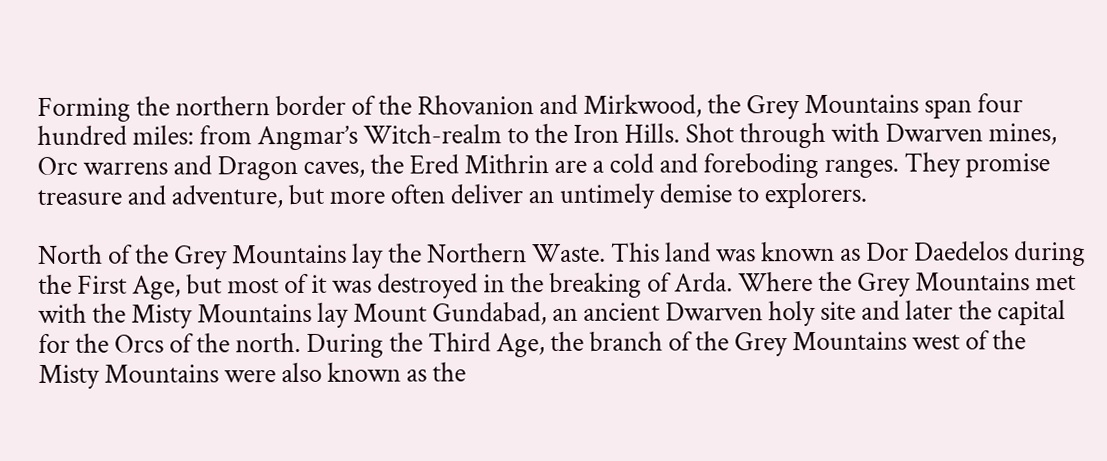Forming the northern border of the Rhovanion and Mirkwood, the Grey Mountains span four hundred miles: from Angmar’s Witch-realm to the Iron Hills. Shot through with Dwarven mines, Orc warrens and Dragon caves, the Ered Mithrin are a cold and foreboding ranges. They promise treasure and adventure, but more often deliver an untimely demise to explorers.

North of the Grey Mountains lay the Northern Waste. This land was known as Dor Daedelos during the First Age, but most of it was destroyed in the breaking of Arda. Where the Grey Mountains met with the Misty Mountains lay Mount Gundabad, an ancient Dwarven holy site and later the capital for the Orcs of the north. During the Third Age, the branch of the Grey Mountains west of the Misty Mountains were also known as the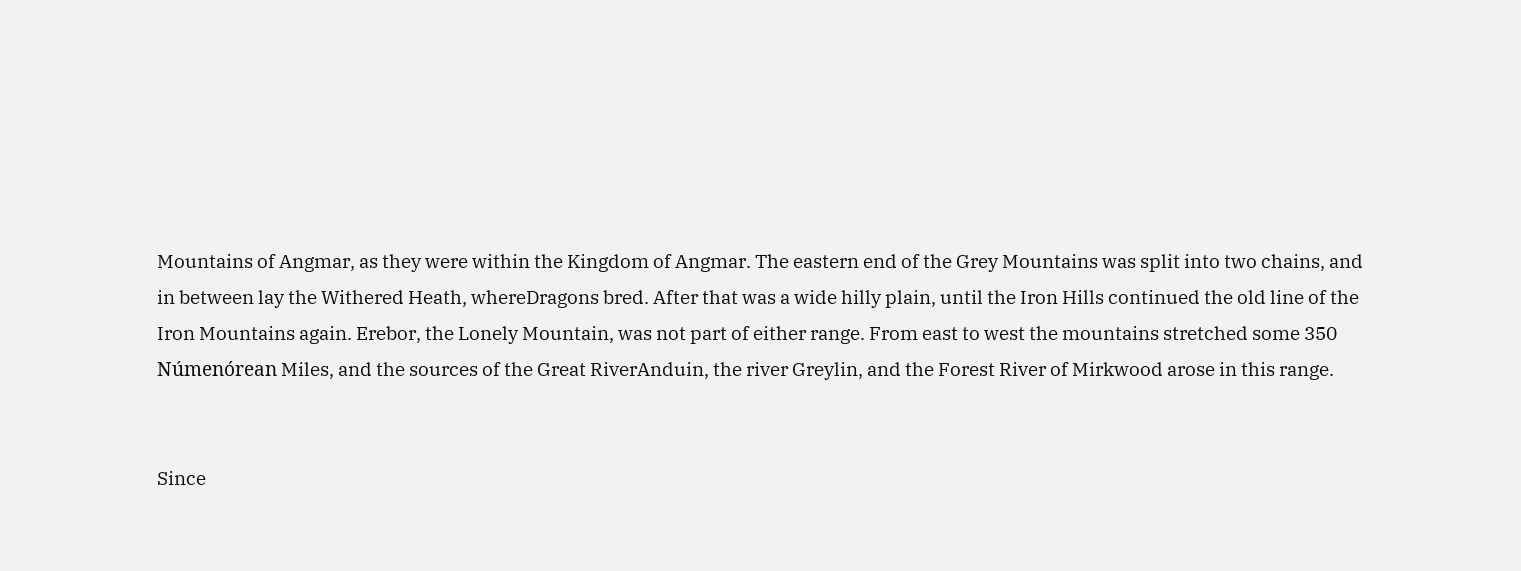Mountains of Angmar, as they were within the Kingdom of Angmar. The eastern end of the Grey Mountains was split into two chains, and in between lay the Withered Heath, whereDragons bred. After that was a wide hilly plain, until the Iron Hills continued the old line of the Iron Mountains again. Erebor, the Lonely Mountain, was not part of either range. From east to west the mountains stretched some 350 Númenórean Miles, and the sources of the Great RiverAnduin, the river Greylin, and the Forest River of Mirkwood arose in this range.


Since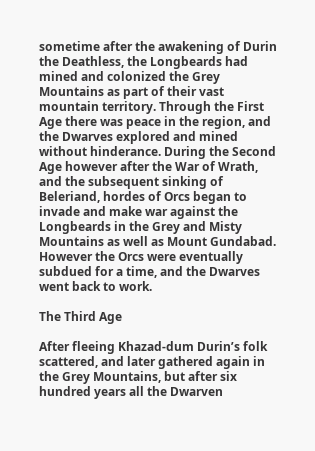sometime after the awakening of Durin the Deathless, the Longbeards had mined and colonized the Grey Mountains as part of their vast mountain territory. Through the First Age there was peace in the region, and the Dwarves explored and mined without hinderance. During the Second Age however after the War of Wrath, and the subsequent sinking of Beleriand, hordes of Orcs began to invade and make war against the Longbeards in the Grey and Misty Mountains as well as Mount Gundabad. However the Orcs were eventually subdued for a time, and the Dwarves went back to work.

The Third Age

After fleeing Khazad-dum Durin’s folk scattered, and later gathered again in the Grey Mountains, but after six hundred years all the Dwarven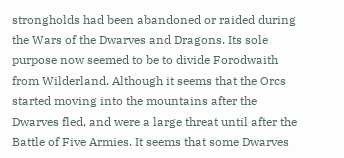strongholds had been abandoned or raided during the Wars of the Dwarves and Dragons. Its sole purpose now seemed to be to divide Forodwaith from Wilderland. Although it seems that the Orcs started moving into the mountains after the Dwarves fled, and were a large threat until after the Battle of Five Armies. It seems that some Dwarves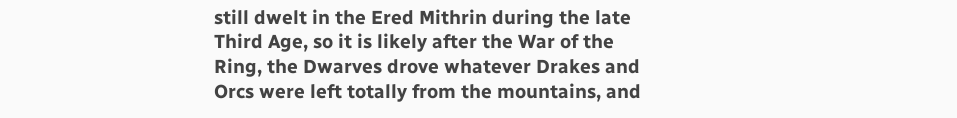still dwelt in the Ered Mithrin during the late Third Age, so it is likely after the War of the Ring, the Dwarves drove whatever Drakes and Orcs were left totally from the mountains, and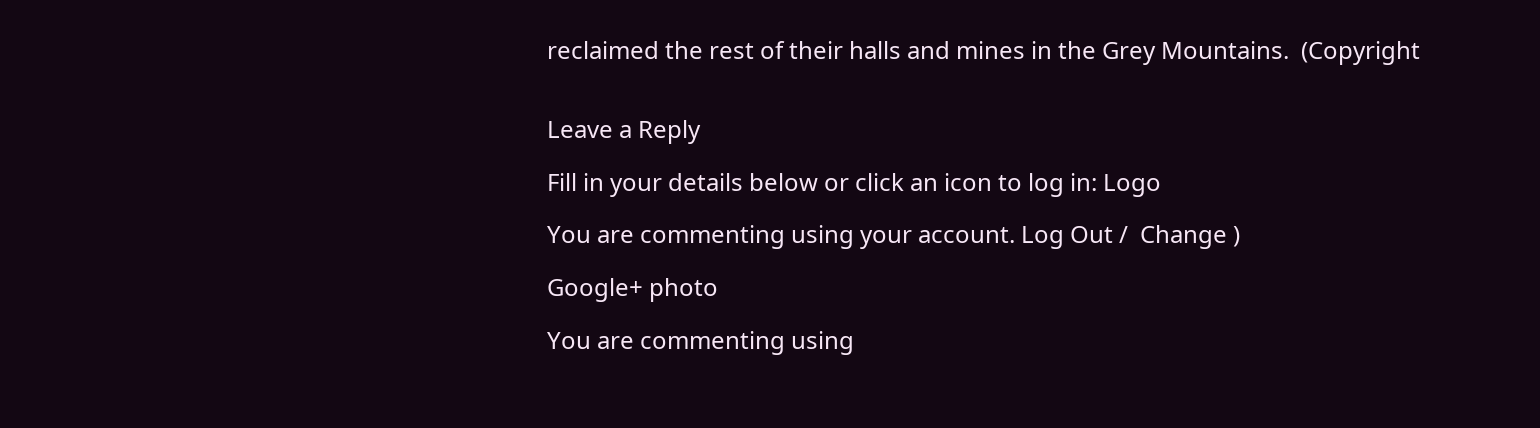reclaimed the rest of their halls and mines in the Grey Mountains.  (Copyright


Leave a Reply

Fill in your details below or click an icon to log in: Logo

You are commenting using your account. Log Out /  Change )

Google+ photo

You are commenting using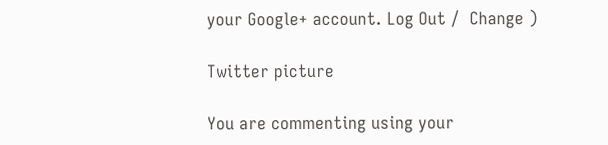your Google+ account. Log Out /  Change )

Twitter picture

You are commenting using your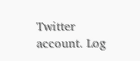Twitter account. Log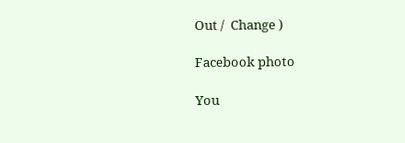Out /  Change )

Facebook photo

You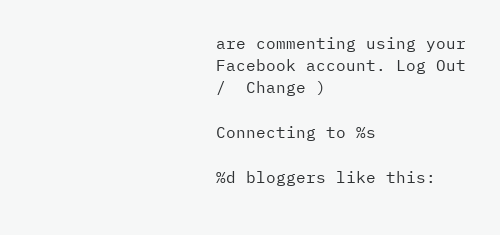are commenting using your Facebook account. Log Out /  Change )

Connecting to %s

%d bloggers like this: